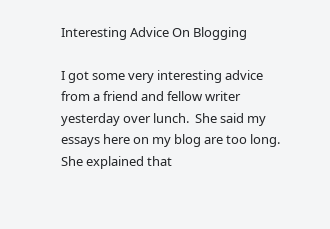Interesting Advice On Blogging

I got some very interesting advice from a friend and fellow writer yesterday over lunch.  She said my essays here on my blog are too long.  She explained that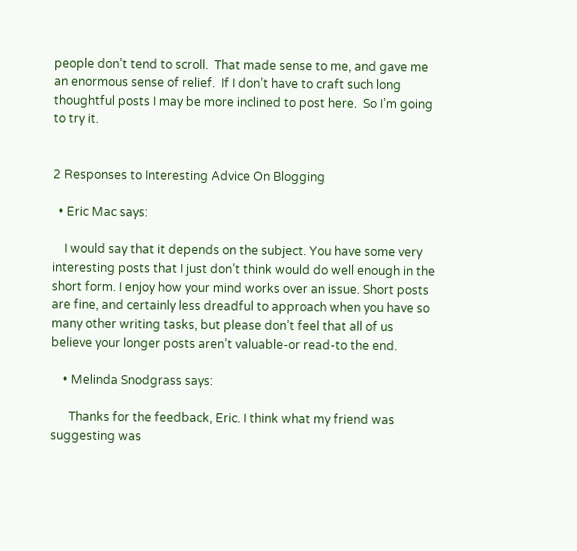people don’t tend to scroll.  That made sense to me, and gave me an enormous sense of relief.  If I don’t have to craft such long thoughtful posts I may be more inclined to post here.  So I’m going to try it.


2 Responses to Interesting Advice On Blogging

  • Eric Mac says:

    I would say that it depends on the subject. You have some very interesting posts that I just don’t think would do well enough in the short form. I enjoy how your mind works over an issue. Short posts are fine, and certainly less dreadful to approach when you have so many other writing tasks, but please don’t feel that all of us believe your longer posts aren’t valuable-or read-to the end.

    • Melinda Snodgrass says:

      Thanks for the feedback, Eric. I think what my friend was suggesting was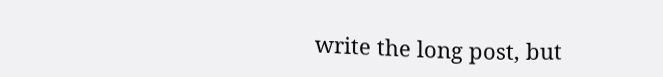write the long post, but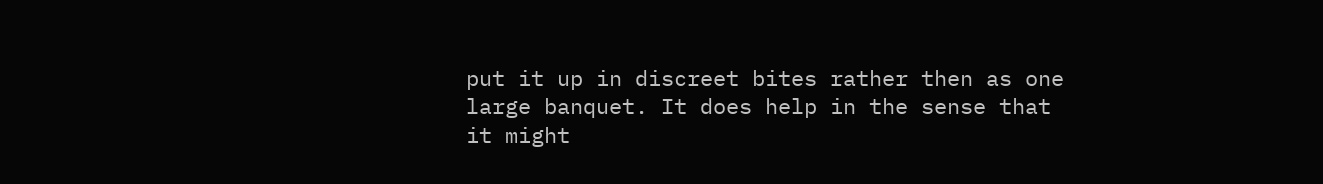put it up in discreet bites rather then as one large banquet. It does help in the sense that it might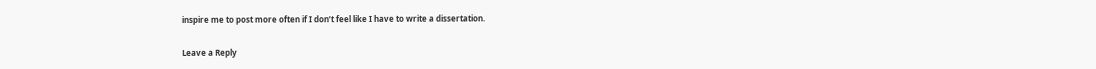inspire me to post more often if I don’t feel like I have to write a dissertation.

Leave a Reply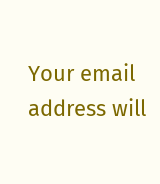Your email address will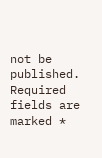not be published. Required fields are marked *